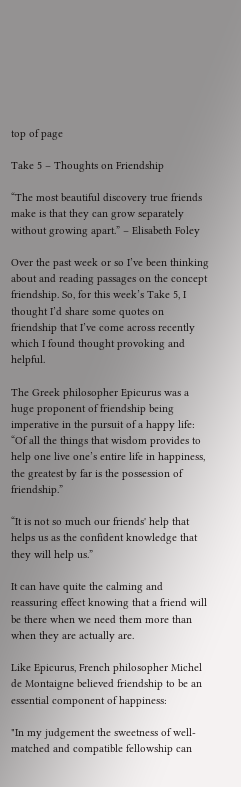top of page

Take 5 – Thoughts on Friendship

“The most beautiful discovery true friends make is that they can grow separately without growing apart.” – Elisabeth Foley

Over the past week or so I’ve been thinking about and reading passages on the concept friendship. So, for this week’s Take 5, I thought I’d share some quotes on friendship that I’ve come across recently which I found thought provoking and helpful.

The Greek philosopher Epicurus was a huge proponent of friendship being imperative in the pursuit of a happy life: “Of all the things that wisdom provides to help one live one’s entire life in happiness, the greatest by far is the possession of friendship.”

“It is not so much our friends' help that helps us as the confident knowledge that they will help us.”

It can have quite the calming and reassuring effect knowing that a friend will be there when we need them more than when they are actually are.

Like Epicurus, French philosopher Michel de Montaigne believed friendship to be an essential component of happiness:

"In my judgement the sweetness of well-matched and compatible fellowship can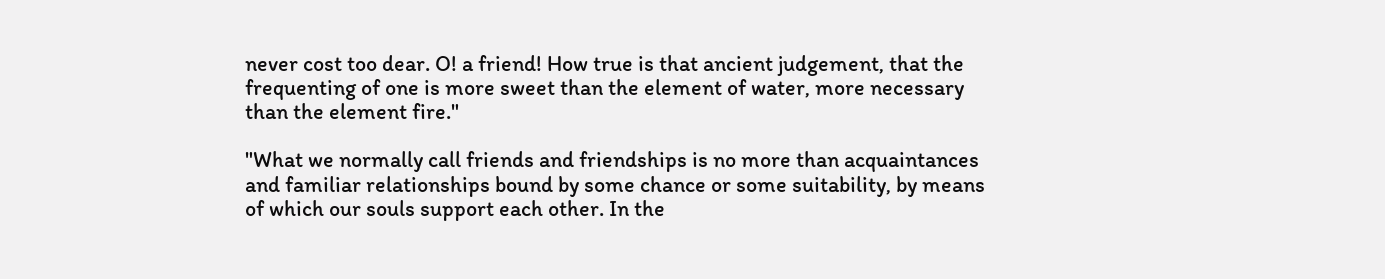never cost too dear. O! a friend! How true is that ancient judgement, that the frequenting of one is more sweet than the element of water, more necessary than the element fire."

"What we normally call friends and friendships is no more than acquaintances and familiar relationships bound by some chance or some suitability, by means of which our souls support each other. In the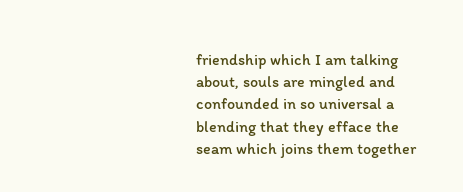friendship which I am talking about, souls are mingled and confounded in so universal a blending that they efface the seam which joins them together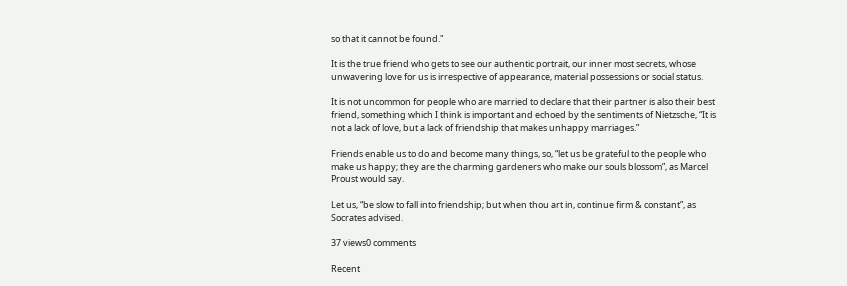so that it cannot be found."

It is the true friend who gets to see our authentic portrait, our inner most secrets, whose unwavering love for us is irrespective of appearance, material possessions or social status.

It is not uncommon for people who are married to declare that their partner is also their best friend, something which I think is important and echoed by the sentiments of Nietzsche, “It is not a lack of love, but a lack of friendship that makes unhappy marriages.”

Friends enable us to do and become many things, so, “let us be grateful to the people who make us happy; they are the charming gardeners who make our souls blossom”, as Marcel Proust would say.

Let us, “be slow to fall into friendship; but when thou art in, continue firm & constant”, as Socrates advised.

37 views0 comments

Recent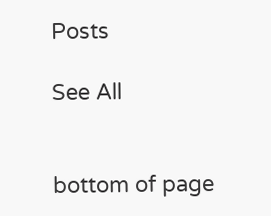Posts

See All


bottom of page